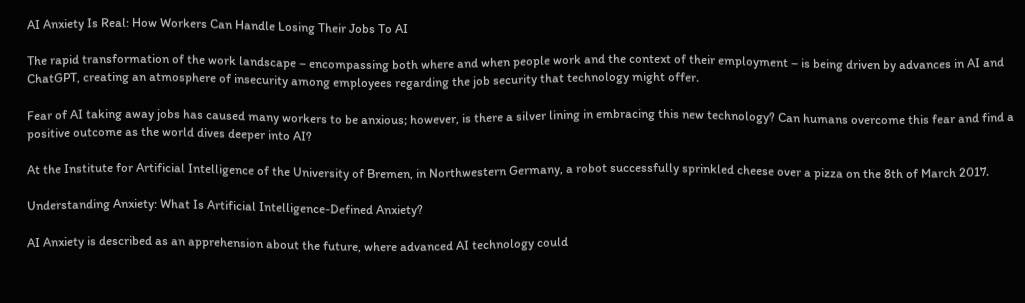AI Anxiety Is Real: How Workers Can Handle Losing Their Jobs To AI

The rapid transformation of the work landscape – encompassing both where and when people work and the context of their employment – is being driven by advances in AI and ChatGPT, creating an atmosphere of insecurity among employees regarding the job security that technology might offer.

Fear of AI taking away jobs has caused many workers to be anxious; however, is there a silver lining in embracing this new technology? Can humans overcome this fear and find a positive outcome as the world dives deeper into AI?

At the Institute for Artificial Intelligence of the University of Bremen, in Northwestern Germany, a robot successfully sprinkled cheese over a pizza on the 8th of March 2017.

Understanding Anxiety: What Is Artificial Intelligence-Defined Anxiety?

AI Anxiety is described as an apprehension about the future, where advanced AI technology could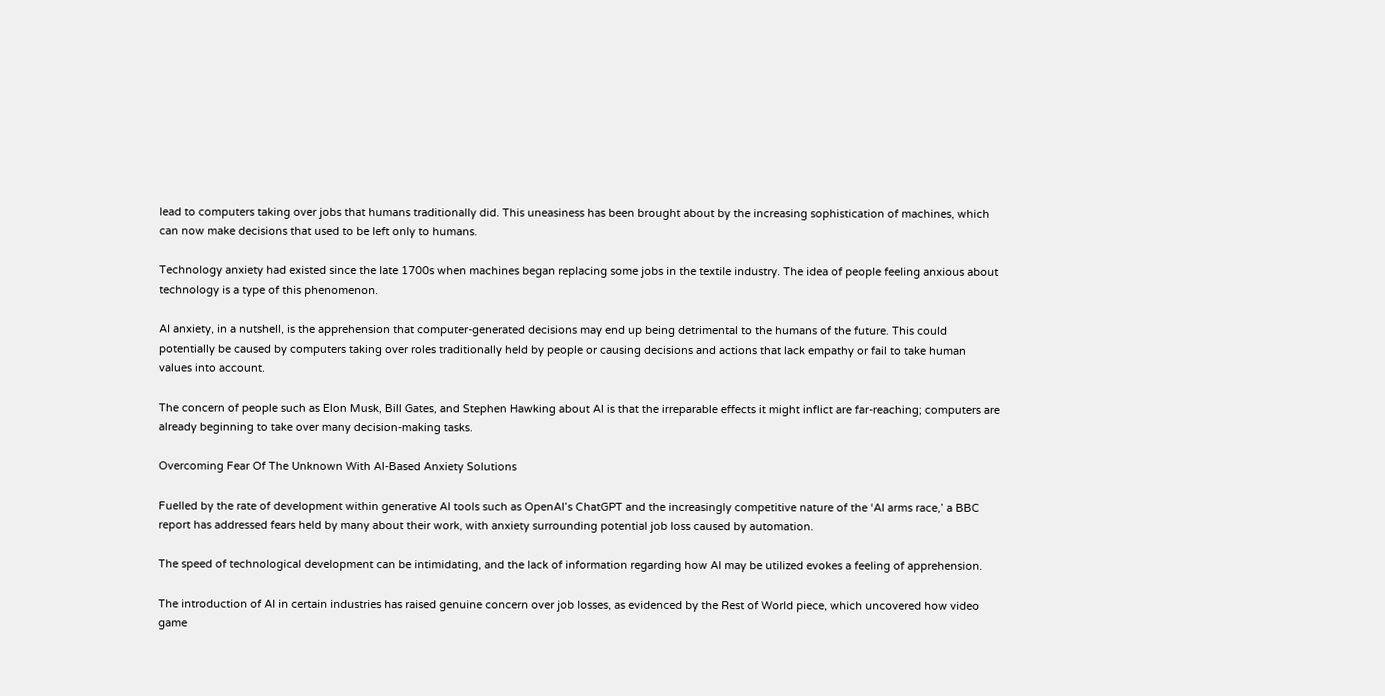lead to computers taking over jobs that humans traditionally did. This uneasiness has been brought about by the increasing sophistication of machines, which can now make decisions that used to be left only to humans.

Technology anxiety had existed since the late 1700s when machines began replacing some jobs in the textile industry. The idea of people feeling anxious about technology is a type of this phenomenon.

AI anxiety, in a nutshell, is the apprehension that computer-generated decisions may end up being detrimental to the humans of the future. This could potentially be caused by computers taking over roles traditionally held by people or causing decisions and actions that lack empathy or fail to take human values into account.

The concern of people such as Elon Musk, Bill Gates, and Stephen Hawking about AI is that the irreparable effects it might inflict are far-reaching; computers are already beginning to take over many decision-making tasks.

Overcoming Fear Of The Unknown With AI-Based Anxiety Solutions

Fuelled by the rate of development within generative AI tools such as OpenAI’s ChatGPT and the increasingly competitive nature of the ‘AI arms race,’ a BBC report has addressed fears held by many about their work, with anxiety surrounding potential job loss caused by automation.

The speed of technological development can be intimidating, and the lack of information regarding how AI may be utilized evokes a feeling of apprehension.

The introduction of AI in certain industries has raised genuine concern over job losses, as evidenced by the Rest of World piece, which uncovered how video game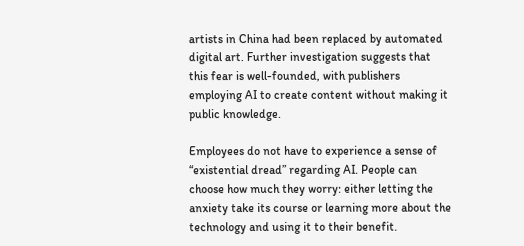artists in China had been replaced by automated digital art. Further investigation suggests that this fear is well-founded, with publishers employing AI to create content without making it public knowledge.

Employees do not have to experience a sense of “existential dread” regarding AI. People can choose how much they worry: either letting the anxiety take its course or learning more about the technology and using it to their benefit.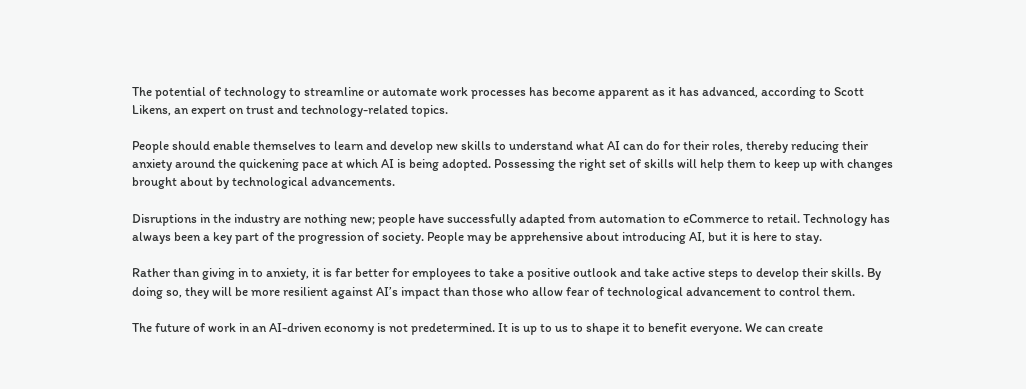The potential of technology to streamline or automate work processes has become apparent as it has advanced, according to Scott Likens, an expert on trust and technology-related topics.

People should enable themselves to learn and develop new skills to understand what AI can do for their roles, thereby reducing their anxiety around the quickening pace at which AI is being adopted. Possessing the right set of skills will help them to keep up with changes brought about by technological advancements.

Disruptions in the industry are nothing new; people have successfully adapted from automation to eCommerce to retail. Technology has always been a key part of the progression of society. People may be apprehensive about introducing AI, but it is here to stay.

Rather than giving in to anxiety, it is far better for employees to take a positive outlook and take active steps to develop their skills. By doing so, they will be more resilient against AI’s impact than those who allow fear of technological advancement to control them.

The future of work in an AI-driven economy is not predetermined. It is up to us to shape it to benefit everyone. We can create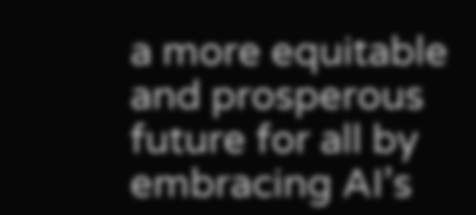a more equitable and prosperous future for all by embracing AI’s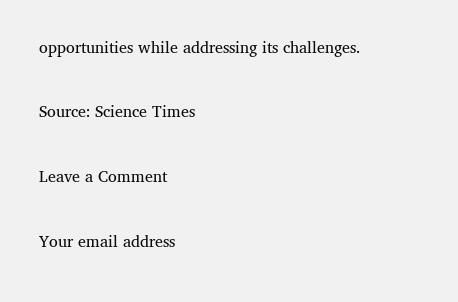opportunities while addressing its challenges.

Source: Science Times

Leave a Comment

Your email address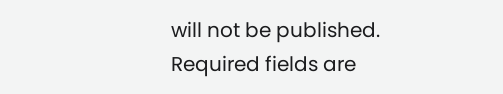will not be published. Required fields are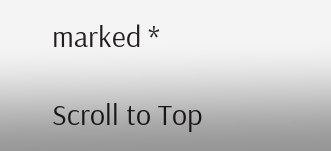marked *

Scroll to Top